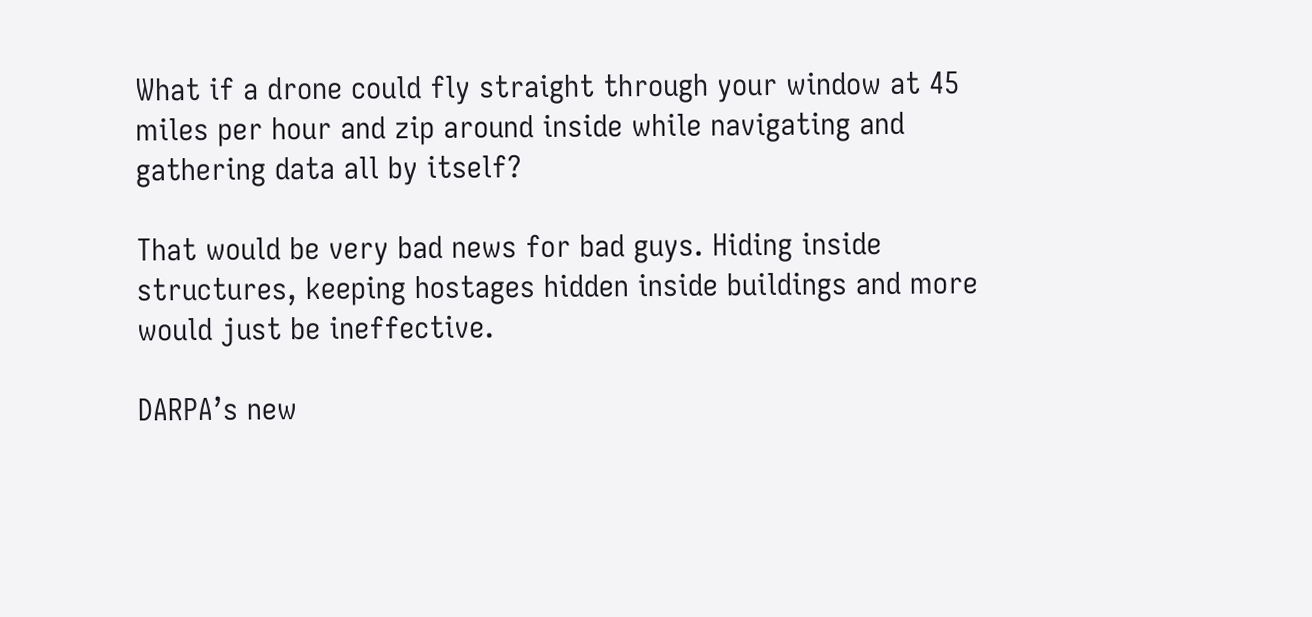What if a drone could fly straight through your window at 45 miles per hour and zip around inside while navigating and gathering data all by itself?

That would be very bad news for bad guys. Hiding inside structures, keeping hostages hidden inside buildings and more would just be ineffective.

DARPA’s new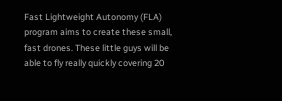Fast Lightweight Autonomy (FLA) program aims to create these small, fast drones. These little guys will be able to fly really quickly covering 20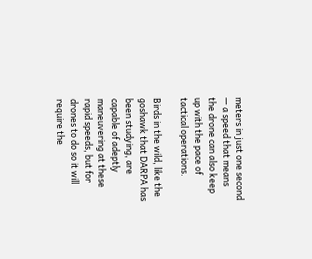meters in just one second — a speed that means the drone can also keep up with the pace of tactical operations.

Birds in the wild, like the goshawk that DARPA has been studying, are capable of adeptly maneuvering at these rapid speeds, but for drones to do so it will require the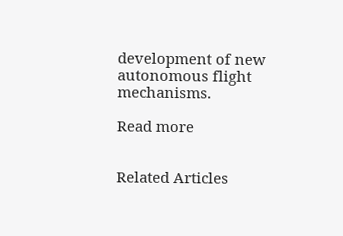development of new autonomous flight mechanisms.

Read more


Related Articles